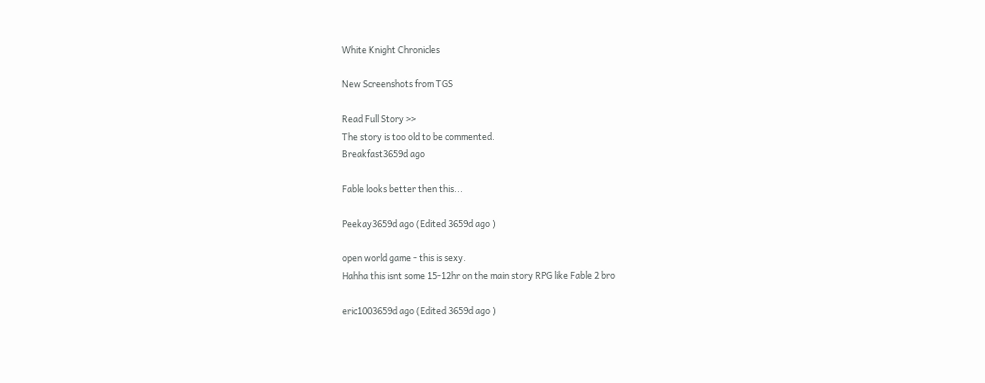White Knight Chronicles

New Screenshots from TGS

Read Full Story >>
The story is too old to be commented.
Breakfast3659d ago

Fable looks better then this...

Peekay3659d ago (Edited 3659d ago )

open world game - this is sexy.
Hahha this isnt some 15-12hr on the main story RPG like Fable 2 bro

eric1003659d ago (Edited 3659d ago )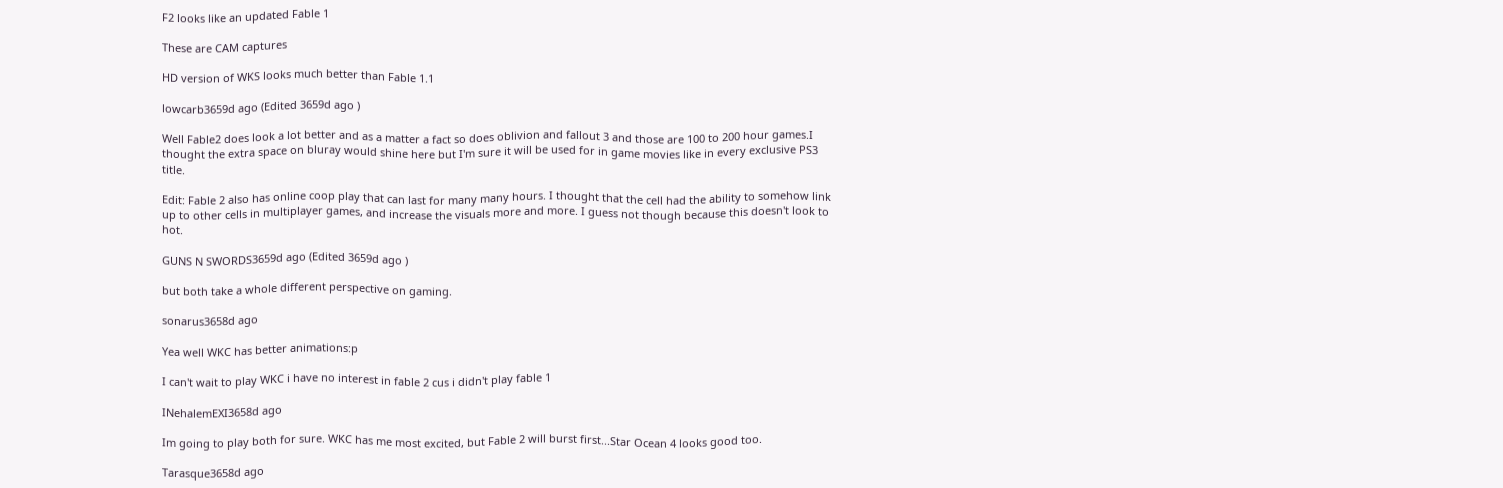F2 looks like an updated Fable 1

These are CAM captures

HD version of WKS looks much better than Fable 1.1

lowcarb3659d ago (Edited 3659d ago )

Well Fable2 does look a lot better and as a matter a fact so does oblivion and fallout 3 and those are 100 to 200 hour games.I thought the extra space on bluray would shine here but I'm sure it will be used for in game movies like in every exclusive PS3 title.

Edit: Fable 2 also has online coop play that can last for many many hours. I thought that the cell had the ability to somehow link up to other cells in multiplayer games, and increase the visuals more and more. I guess not though because this doesn't look to hot.

GUNS N SWORDS3659d ago (Edited 3659d ago )

but both take a whole different perspective on gaming.

sonarus3658d ago

Yea well WKC has better animations:p

I can't wait to play WKC i have no interest in fable 2 cus i didn't play fable 1

INehalemEXI3658d ago

Im going to play both for sure. WKC has me most excited, but Fable 2 will burst first...Star Ocean 4 looks good too.

Tarasque3658d ago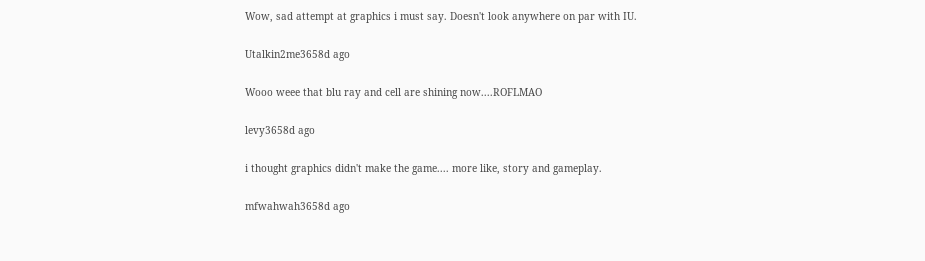Wow, sad attempt at graphics i must say. Doesn't look anywhere on par with IU.

Utalkin2me3658d ago

Wooo weee that blu ray and cell are shining now....ROFLMAO

levy3658d ago

i thought graphics didn't make the game.... more like, story and gameplay.

mfwahwah3658d ago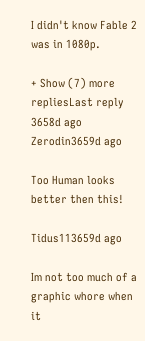I didn't know Fable 2 was in 1080p.

+ Show (7) more repliesLast reply 3658d ago
Zerodin3659d ago

Too Human looks better then this!

Tidus113659d ago

Im not too much of a graphic whore when it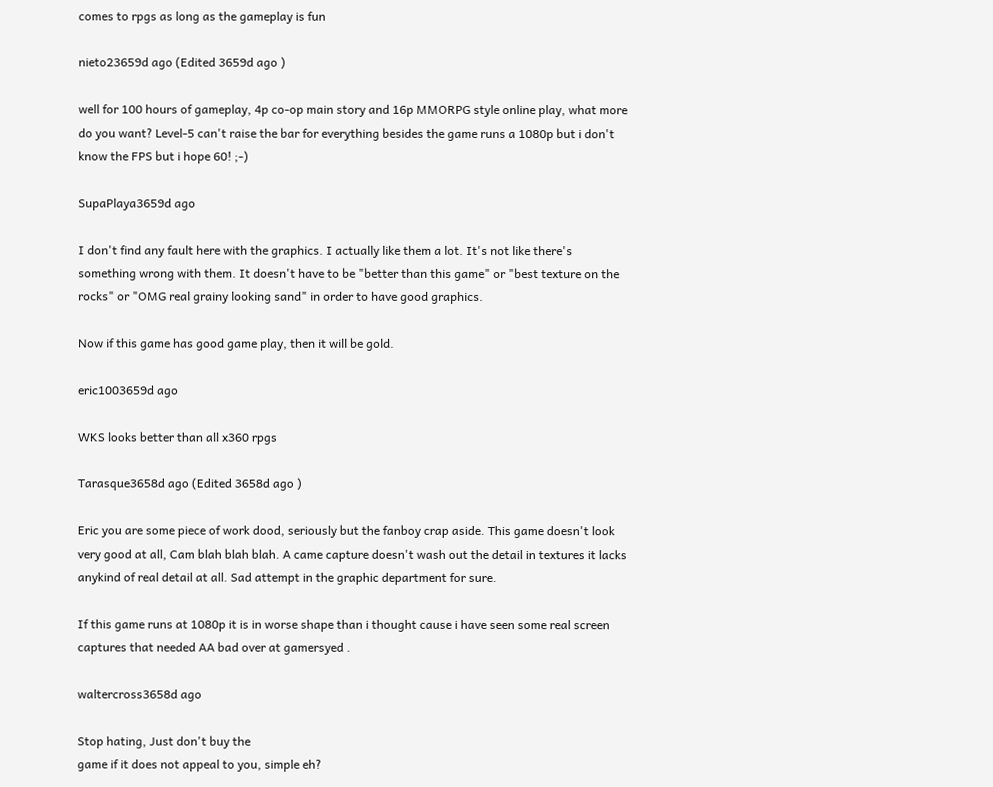comes to rpgs as long as the gameplay is fun

nieto23659d ago (Edited 3659d ago )

well for 100 hours of gameplay, 4p co-op main story and 16p MMORPG style online play, what more do you want? Level-5 can't raise the bar for everything besides the game runs a 1080p but i don't know the FPS but i hope 60! ;-)

SupaPlaya3659d ago

I don't find any fault here with the graphics. I actually like them a lot. It's not like there's something wrong with them. It doesn't have to be "better than this game" or "best texture on the rocks" or "OMG real grainy looking sand" in order to have good graphics.

Now if this game has good game play, then it will be gold.

eric1003659d ago

WKS looks better than all x360 rpgs

Tarasque3658d ago (Edited 3658d ago )

Eric you are some piece of work dood, seriously but the fanboy crap aside. This game doesn't look very good at all, Cam blah blah blah. A came capture doesn't wash out the detail in textures it lacks anykind of real detail at all. Sad attempt in the graphic department for sure.

If this game runs at 1080p it is in worse shape than i thought cause i have seen some real screen captures that needed AA bad over at gamersyed .

waltercross3658d ago

Stop hating, Just don't buy the
game if it does not appeal to you, simple eh?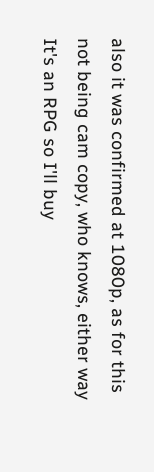also it was confirmed at 1080p, as for this
not being cam copy, who knows, either way
It's an RPG so I'll buy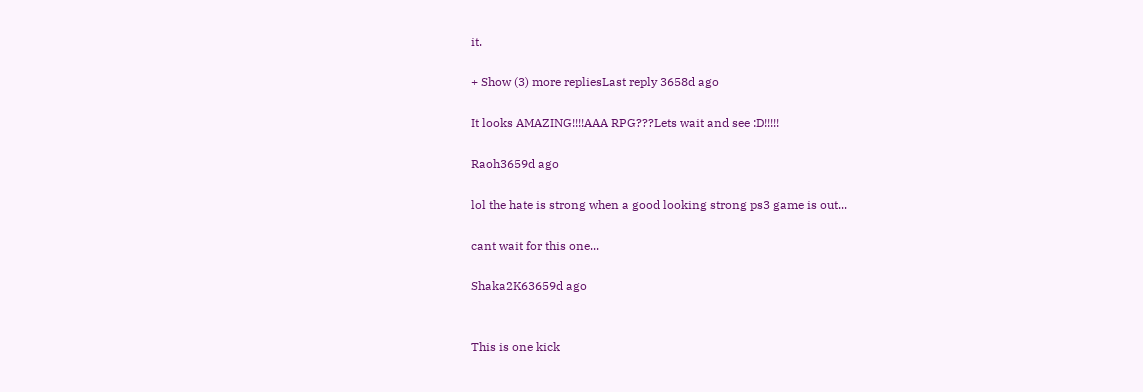it.

+ Show (3) more repliesLast reply 3658d ago

It looks AMAZING!!!!AAA RPG???Lets wait and see :D!!!!!

Raoh3659d ago

lol the hate is strong when a good looking strong ps3 game is out...

cant wait for this one...

Shaka2K63659d ago


This is one kick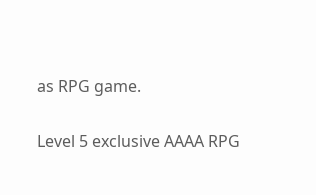as RPG game.

Level 5 exclusive AAAA RPG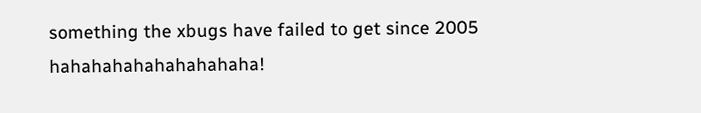something the xbugs have failed to get since 2005 hahahahahahahahahaha!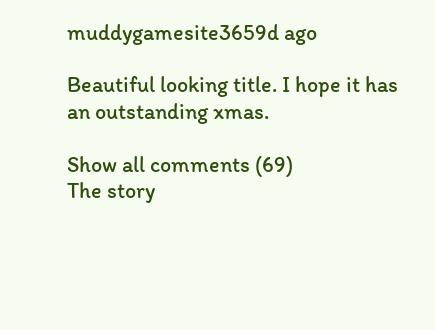muddygamesite3659d ago

Beautiful looking title. I hope it has an outstanding xmas.

Show all comments (69)
The story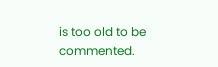is too old to be commented.